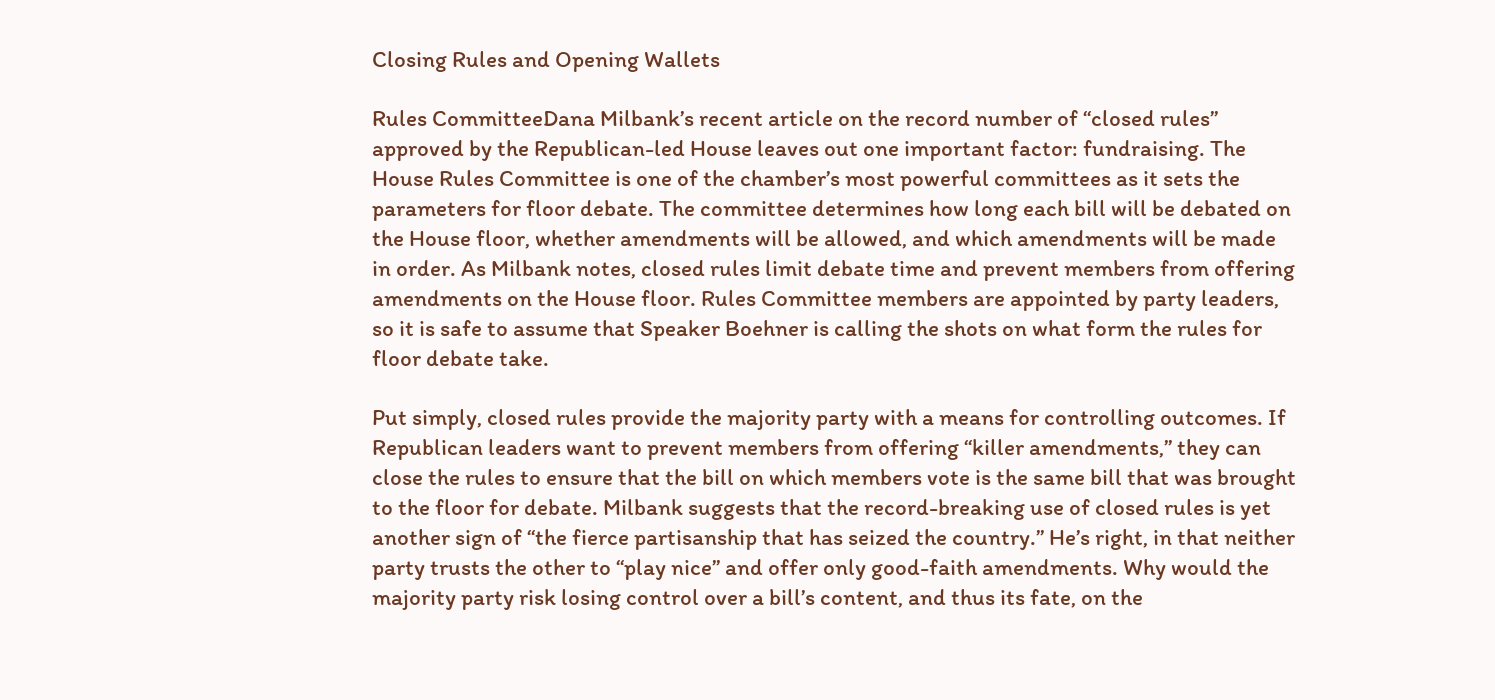Closing Rules and Opening Wallets

Rules CommitteeDana Milbank’s recent article on the record number of “closed rules” approved by the Republican-led House leaves out one important factor: fundraising. The House Rules Committee is one of the chamber’s most powerful committees as it sets the parameters for floor debate. The committee determines how long each bill will be debated on the House floor, whether amendments will be allowed, and which amendments will be made in order. As Milbank notes, closed rules limit debate time and prevent members from offering amendments on the House floor. Rules Committee members are appointed by party leaders, so it is safe to assume that Speaker Boehner is calling the shots on what form the rules for floor debate take.

Put simply, closed rules provide the majority party with a means for controlling outcomes. If Republican leaders want to prevent members from offering “killer amendments,” they can close the rules to ensure that the bill on which members vote is the same bill that was brought to the floor for debate. Milbank suggests that the record-breaking use of closed rules is yet another sign of “the fierce partisanship that has seized the country.” He’s right, in that neither party trusts the other to “play nice” and offer only good-faith amendments. Why would the majority party risk losing control over a bill’s content, and thus its fate, on the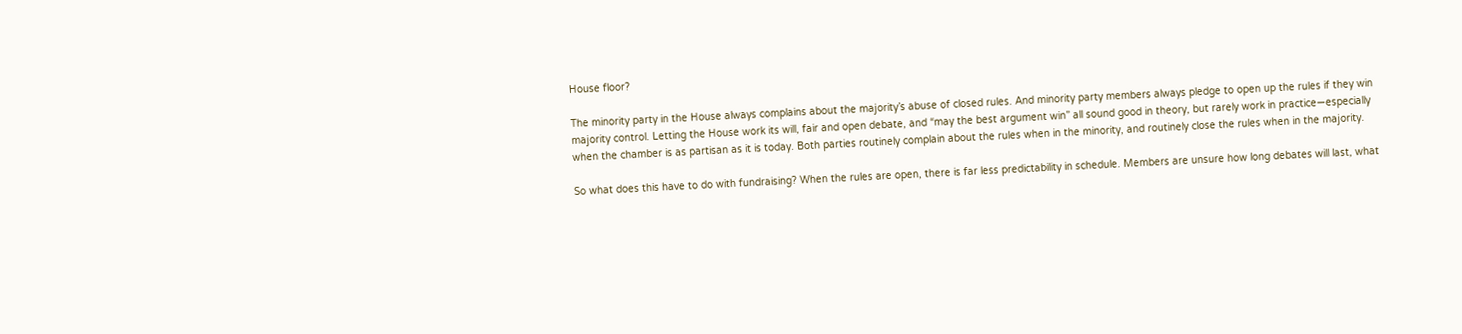House floor?

The minority party in the House always complains about the majority’s abuse of closed rules. And minority party members always pledge to open up the rules if they win majority control. Letting the House work its will, fair and open debate, and “may the best argument win” all sound good in theory, but rarely work in practice—especially when the chamber is as partisan as it is today. Both parties routinely complain about the rules when in the minority, and routinely close the rules when in the majority.

So what does this have to do with fundraising? When the rules are open, there is far less predictability in schedule. Members are unsure how long debates will last, what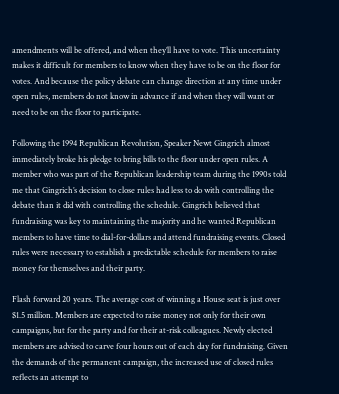amendments will be offered, and when they’ll have to vote. This uncertainty makes it difficult for members to know when they have to be on the floor for votes. And because the policy debate can change direction at any time under open rules, members do not know in advance if and when they will want or need to be on the floor to participate.

Following the 1994 Republican Revolution, Speaker Newt Gingrich almost immediately broke his pledge to bring bills to the floor under open rules. A member who was part of the Republican leadership team during the 1990s told me that Gingrich’s decision to close rules had less to do with controlling the debate than it did with controlling the schedule. Gingrich believed that fundraising was key to maintaining the majority and he wanted Republican members to have time to dial-for-dollars and attend fundraising events. Closed rules were necessary to establish a predictable schedule for members to raise money for themselves and their party.

Flash forward 20 years. The average cost of winning a House seat is just over $1.5 million. Members are expected to raise money not only for their own campaigns, but for the party and for their at-risk colleagues. Newly elected members are advised to carve four hours out of each day for fundraising. Given the demands of the permanent campaign, the increased use of closed rules reflects an attempt to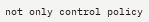not only control policy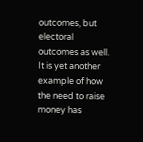outcomes, but electoral outcomes as well. It is yet another example of how the need to raise money has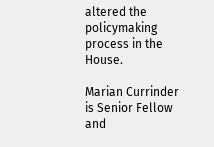altered the policymaking process in the House.

Marian Currinder is Senior Fellow and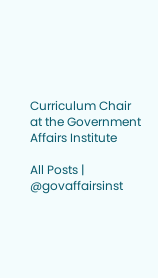Curriculum Chair at the Government Affairs Institute

All Posts | @govaffairsinst